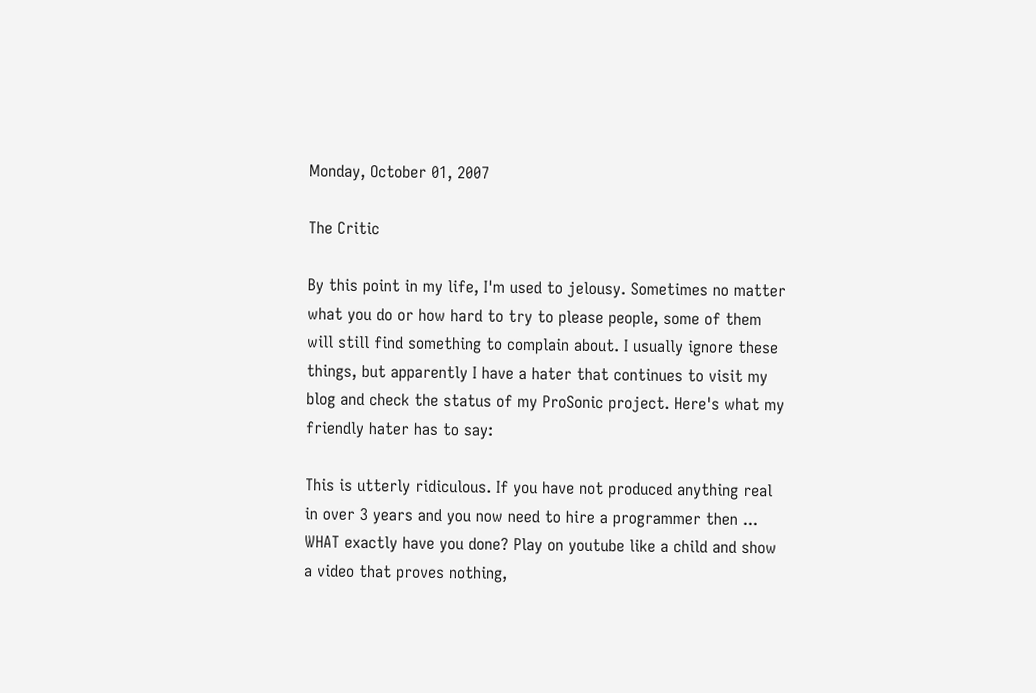Monday, October 01, 2007

The Critic

By this point in my life, I'm used to jelousy. Sometimes no matter what you do or how hard to try to please people, some of them will still find something to complain about. I usually ignore these things, but apparently I have a hater that continues to visit my blog and check the status of my ProSonic project. Here's what my friendly hater has to say:

This is utterly ridiculous. If you have not produced anything real in over 3 years and you now need to hire a programmer then ... WHAT exactly have you done? Play on youtube like a child and show a video that proves nothing,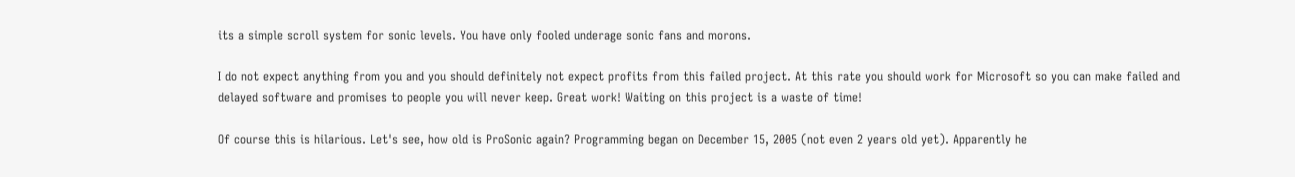its a simple scroll system for sonic levels. You have only fooled underage sonic fans and morons.

I do not expect anything from you and you should definitely not expect profits from this failed project. At this rate you should work for Microsoft so you can make failed and delayed software and promises to people you will never keep. Great work! Waiting on this project is a waste of time!

Of course this is hilarious. Let's see, how old is ProSonic again? Programming began on December 15, 2005 (not even 2 years old yet). Apparently he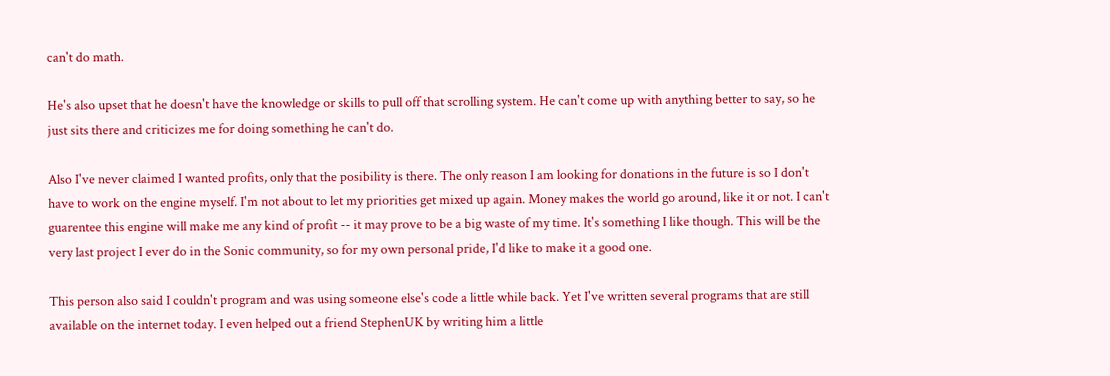can't do math.

He's also upset that he doesn't have the knowledge or skills to pull off that scrolling system. He can't come up with anything better to say, so he just sits there and criticizes me for doing something he can't do.

Also I've never claimed I wanted profits, only that the posibility is there. The only reason I am looking for donations in the future is so I don't have to work on the engine myself. I'm not about to let my priorities get mixed up again. Money makes the world go around, like it or not. I can't guarentee this engine will make me any kind of profit -- it may prove to be a big waste of my time. It's something I like though. This will be the very last project I ever do in the Sonic community, so for my own personal pride, I'd like to make it a good one.

This person also said I couldn't program and was using someone else's code a little while back. Yet I've written several programs that are still available on the internet today. I even helped out a friend StephenUK by writing him a little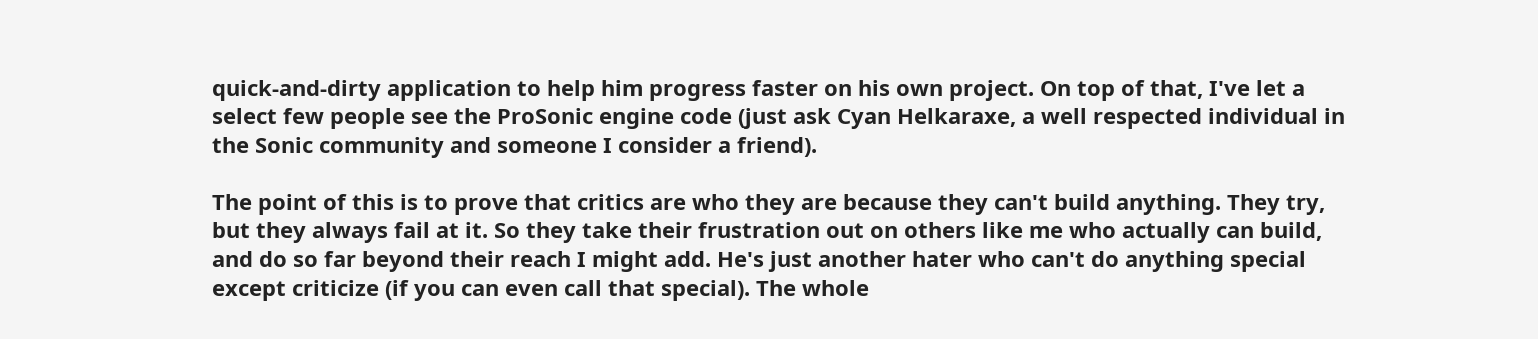quick-and-dirty application to help him progress faster on his own project. On top of that, I've let a select few people see the ProSonic engine code (just ask Cyan Helkaraxe, a well respected individual in the Sonic community and someone I consider a friend).

The point of this is to prove that critics are who they are because they can't build anything. They try, but they always fail at it. So they take their frustration out on others like me who actually can build, and do so far beyond their reach I might add. He's just another hater who can't do anything special except criticize (if you can even call that special). The whole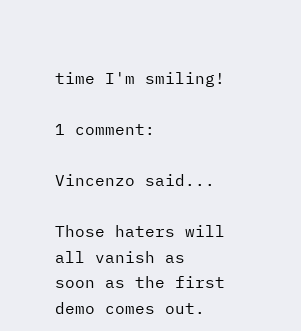time I'm smiling!

1 comment:

Vincenzo said...

Those haters will all vanish as soon as the first demo comes out.